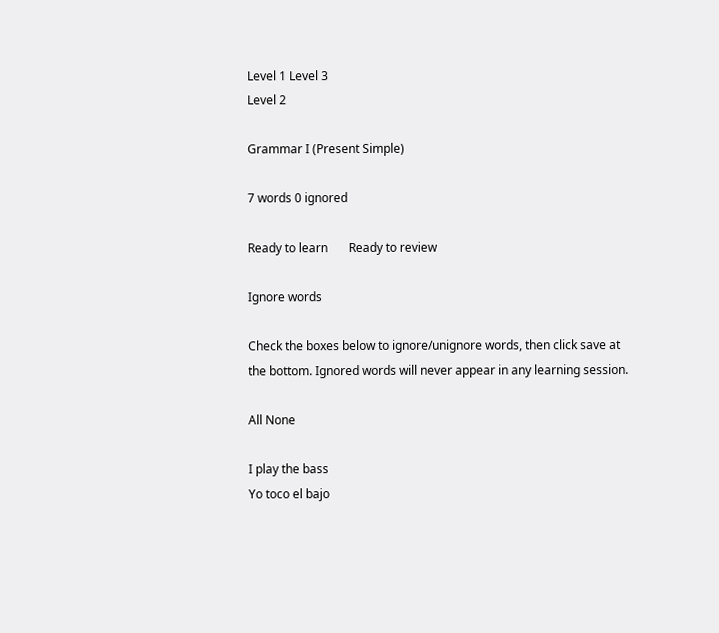Level 1 Level 3
Level 2

Grammar I (Present Simple)

7 words 0 ignored

Ready to learn       Ready to review

Ignore words

Check the boxes below to ignore/unignore words, then click save at the bottom. Ignored words will never appear in any learning session.

All None

I play the bass
Yo toco el bajo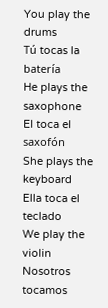You play the drums
Tú tocas la batería
He plays the saxophone
El toca el saxofón
She plays the keyboard
Ella toca el teclado
We play the violin
Nosotros tocamos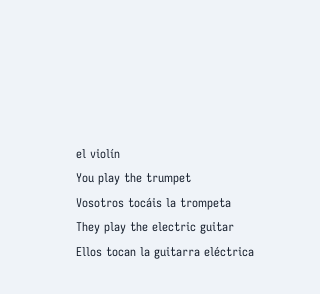el violín
You play the trumpet
Vosotros tocáis la trompeta
They play the electric guitar
Ellos tocan la guitarra eléctrica